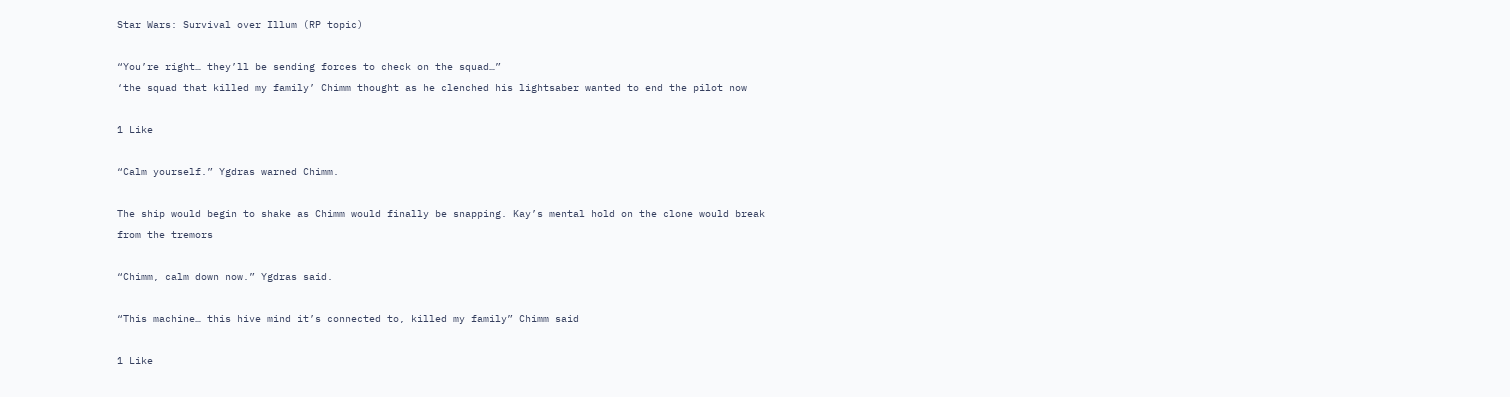Star Wars: Survival over Illum (RP topic)

“You’re right… they’ll be sending forces to check on the squad…”
‘the squad that killed my family’ Chimm thought as he clenched his lightsaber wanted to end the pilot now

1 Like

“Calm yourself.” Ygdras warned Chimm.

The ship would begin to shake as Chimm would finally be snapping. Kay’s mental hold on the clone would break from the tremors

“Chimm, calm down now.” Ygdras said.

“This machine… this hive mind it’s connected to, killed my family” Chimm said

1 Like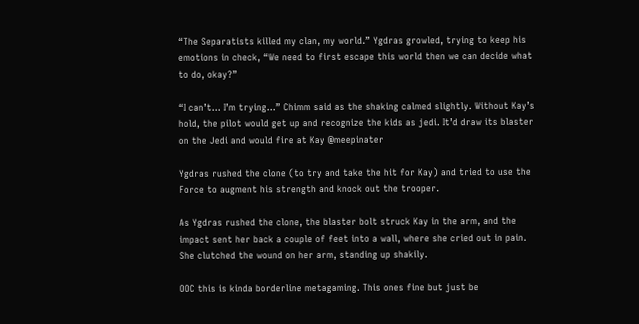“The Separatists killed my clan, my world.” Ygdras growled, trying to keep his emotions in check, “We need to first escape this world then we can decide what to do, okay?”

“I can’t… I’m trying…” Chimm said as the shaking calmed slightly. Without Kay’s hold, the pilot would get up and recognize the kids as jedi. It’d draw its blaster on the Jedi and would fire at Kay @meepinater

Ygdras rushed the clone (to try and take the hit for Kay) and tried to use the Force to augment his strength and knock out the trooper.

As Ygdras rushed the clone, the blaster bolt struck Kay in the arm, and the impact sent her back a couple of feet into a wall, where she cried out in pain. She clutched the wound on her arm, standing up shakily.

OOC this is kinda borderline metagaming. This ones fine but just be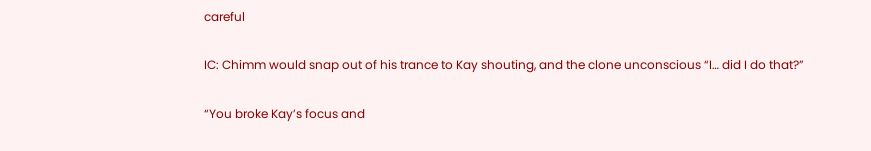careful

IC: Chimm would snap out of his trance to Kay shouting, and the clone unconscious “I… did I do that?”

“You broke Kay’s focus and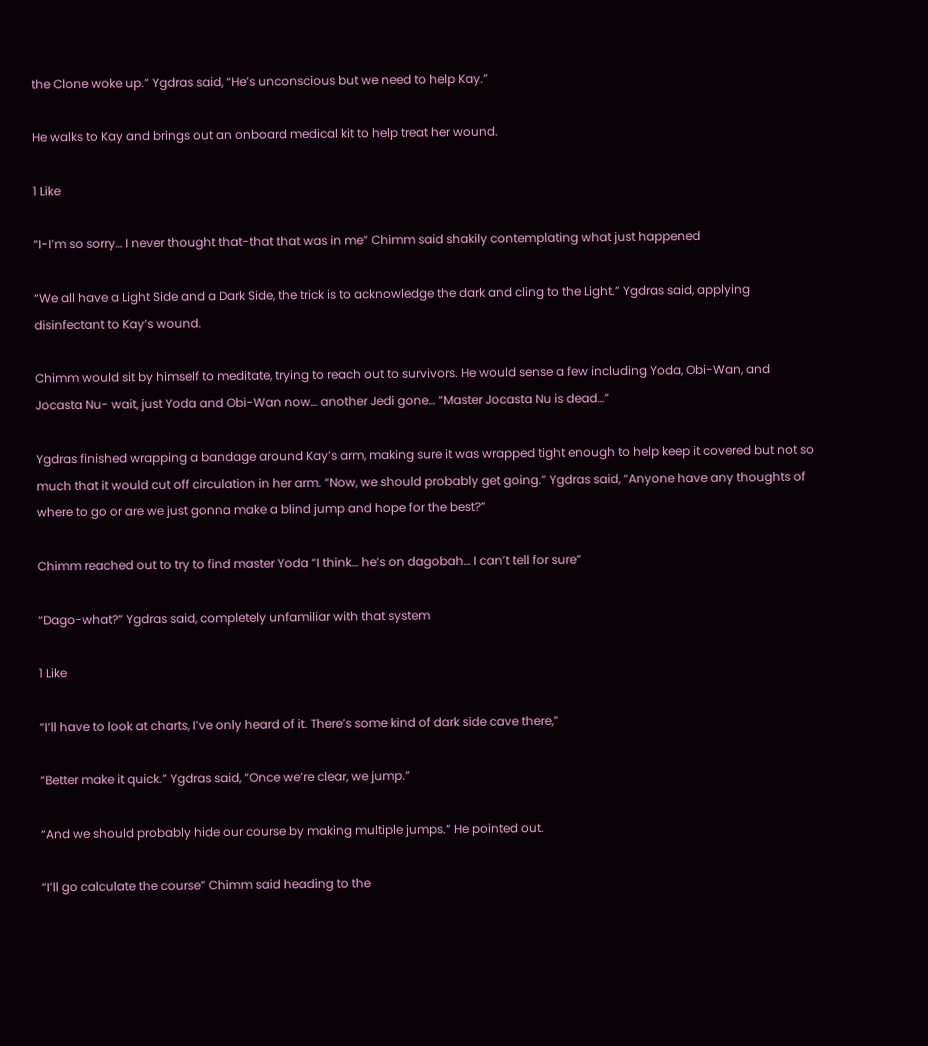the Clone woke up.” Ygdras said, “He’s unconscious but we need to help Kay.”

He walks to Kay and brings out an onboard medical kit to help treat her wound.

1 Like

“I-I’m so sorry… I never thought that-that that was in me” Chimm said shakily contemplating what just happened

“We all have a Light Side and a Dark Side, the trick is to acknowledge the dark and cling to the Light.” Ygdras said, applying disinfectant to Kay’s wound.

Chimm would sit by himself to meditate, trying to reach out to survivors. He would sense a few including Yoda, Obi-Wan, and Jocasta Nu- wait, just Yoda and Obi-Wan now… another Jedi gone… “Master Jocasta Nu is dead…”

Ygdras finished wrapping a bandage around Kay’s arm, making sure it was wrapped tight enough to help keep it covered but not so much that it would cut off circulation in her arm. “Now, we should probably get going.” Ygdras said, “Anyone have any thoughts of where to go or are we just gonna make a blind jump and hope for the best?”

Chimm reached out to try to find master Yoda “I think… he’s on dagobah… I can’t tell for sure”

“Dago-what?” Ygdras said, completely unfamiliar with that system

1 Like

“I’ll have to look at charts, I’ve only heard of it. There’s some kind of dark side cave there,”

“Better make it quick.” Ygdras said, “Once we’re clear, we jump.”

“And we should probably hide our course by making multiple jumps.” He pointed out.

“I’ll go calculate the course” Chimm said heading to the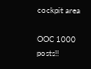cockpit area

OOC 1000 posts!!